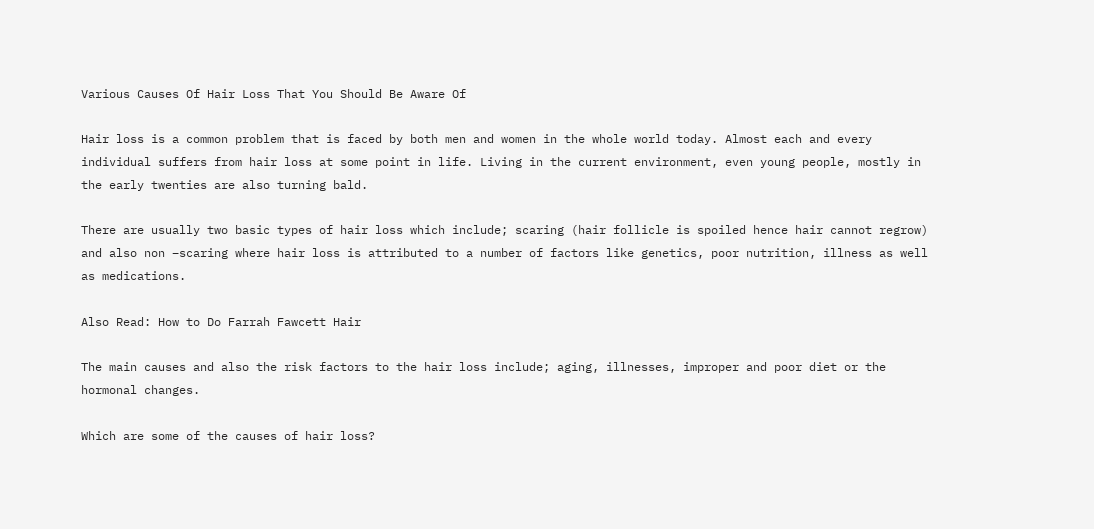Various Causes Of Hair Loss That You Should Be Aware Of

Hair loss is a common problem that is faced by both men and women in the whole world today. Almost each and every individual suffers from hair loss at some point in life. Living in the current environment, even young people, mostly in the early twenties are also turning bald.

There are usually two basic types of hair loss which include; scaring (hair follicle is spoiled hence hair cannot regrow) and also non –scaring where hair loss is attributed to a number of factors like genetics, poor nutrition, illness as well as medications.

Also Read: How to Do Farrah Fawcett Hair

The main causes and also the risk factors to the hair loss include; aging, illnesses, improper and poor diet or the hormonal changes.

Which are some of the causes of hair loss?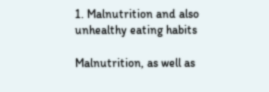1. Malnutrition and also unhealthy eating habits

Malnutrition, as well as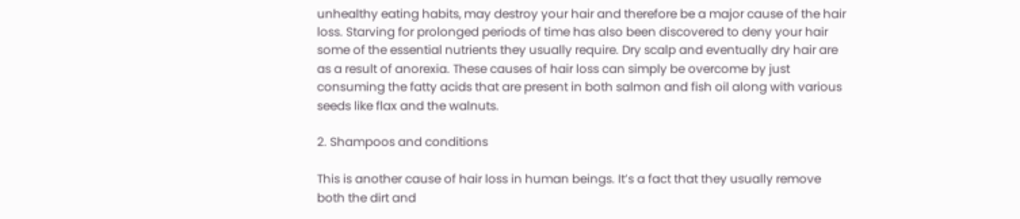unhealthy eating habits, may destroy your hair and therefore be a major cause of the hair loss. Starving for prolonged periods of time has also been discovered to deny your hair some of the essential nutrients they usually require. Dry scalp and eventually dry hair are as a result of anorexia. These causes of hair loss can simply be overcome by just consuming the fatty acids that are present in both salmon and fish oil along with various seeds like flax and the walnuts.

2. Shampoos and conditions

This is another cause of hair loss in human beings. It’s a fact that they usually remove both the dirt and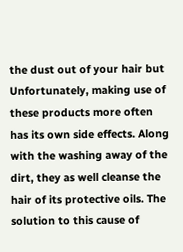the dust out of your hair but Unfortunately, making use of these products more often has its own side effects. Along with the washing away of the dirt, they as well cleanse the hair of its protective oils. The solution to this cause of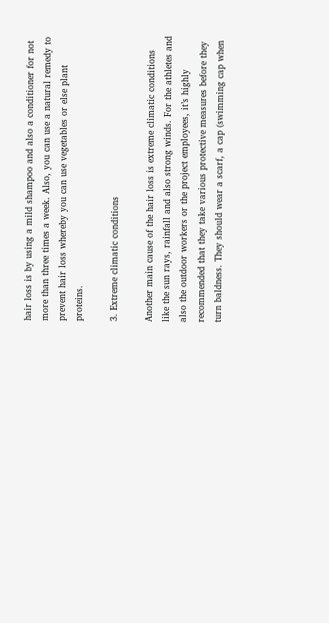hair loss is by using a mild shampoo and also a conditioner for not more than three times a week. Also, you can use a natural remedy to prevent hair loss whereby you can use vegetables or else plant proteins.

3. Extreme climatic conditions

Another main cause of the hair loss is extreme climatic conditions like the sun rays, rainfall and also strong winds. For the athletes and also the outdoor workers or the project employees, it’s highly recommended that they take various protective measures before they turn baldness. They should wear a scarf, a cap (swimming cap when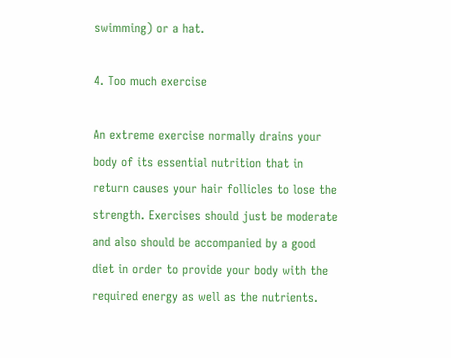swimming) or a hat.

4. Too much exercise

An extreme exercise normally drains your body of its essential nutrition that in return causes your hair follicles to lose the strength. Exercises should just be moderate and also should be accompanied by a good diet in order to provide your body with the required energy as well as the nutrients.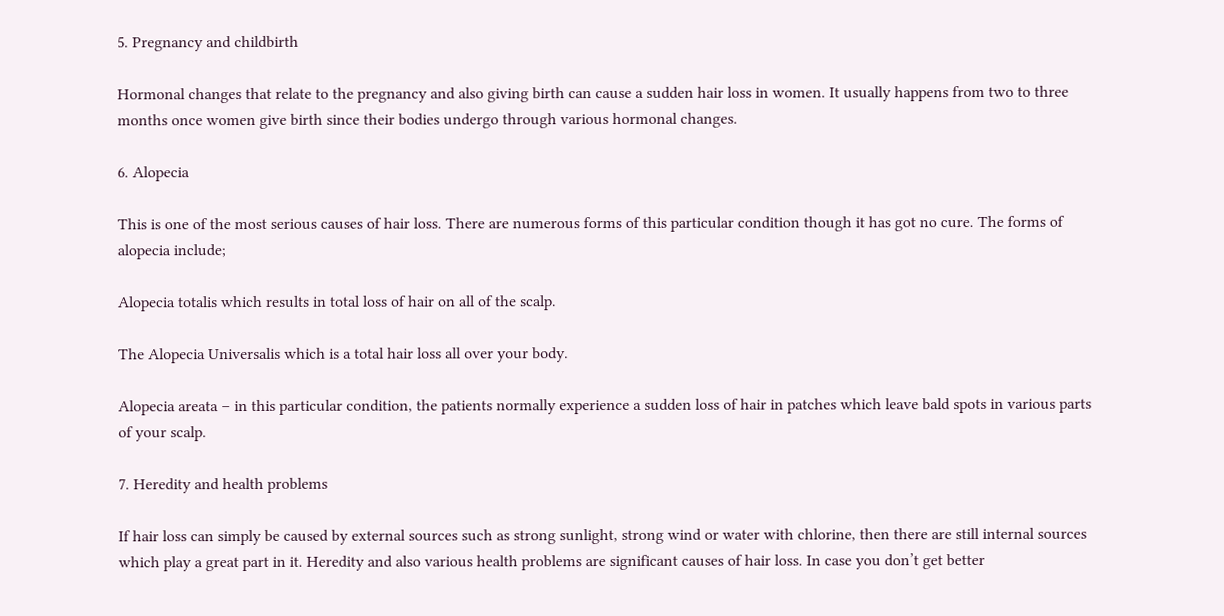5. Pregnancy and childbirth

Hormonal changes that relate to the pregnancy and also giving birth can cause a sudden hair loss in women. It usually happens from two to three months once women give birth since their bodies undergo through various hormonal changes.

6. Alopecia

This is one of the most serious causes of hair loss. There are numerous forms of this particular condition though it has got no cure. The forms of alopecia include;

Alopecia totalis which results in total loss of hair on all of the scalp.

The Alopecia Universalis which is a total hair loss all over your body.

Alopecia areata – in this particular condition, the patients normally experience a sudden loss of hair in patches which leave bald spots in various parts of your scalp.

7. Heredity and health problems

If hair loss can simply be caused by external sources such as strong sunlight, strong wind or water with chlorine, then there are still internal sources which play a great part in it. Heredity and also various health problems are significant causes of hair loss. In case you don’t get better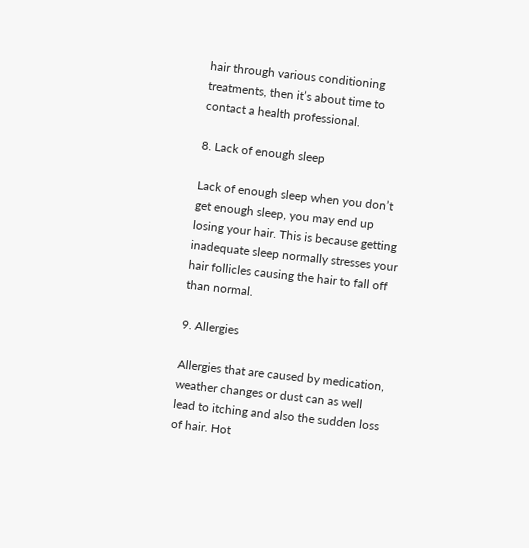hair through various conditioning treatments, then it’s about time to contact a health professional.

8. Lack of enough sleep

Lack of enough sleep when you don’t get enough sleep, you may end up losing your hair. This is because getting inadequate sleep normally stresses your hair follicles causing the hair to fall off than normal.

9. Allergies

Allergies that are caused by medication, weather changes or dust can as well lead to itching and also the sudden loss of hair. Hot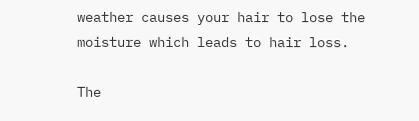weather causes your hair to lose the moisture which leads to hair loss.

The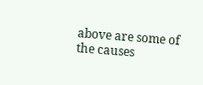above are some of the causes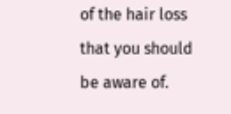of the hair loss that you should be aware of.